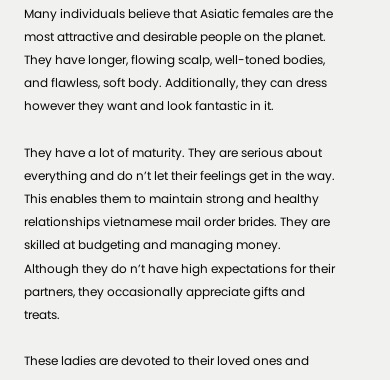Many individuals believe that Asiatic females are the most attractive and desirable people on the planet. They have longer, flowing scalp, well-toned bodies, and flawless, soft body. Additionally, they can dress however they want and look fantastic in it.

They have a lot of maturity. They are serious about everything and do n’t let their feelings get in the way. This enables them to maintain strong and healthy relationships vietnamese mail order brides. They are skilled at budgeting and managing money. Although they do n’t have high expectations for their partners, they occasionally appreciate gifts and treats.

These ladies are devoted to their loved ones and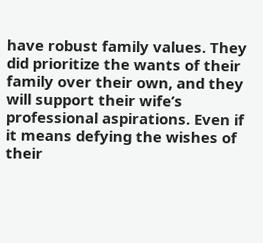have robust family values. They did prioritize the wants of their family over their own, and they will support their wife’s professional aspirations. Even if it means defying the wishes of their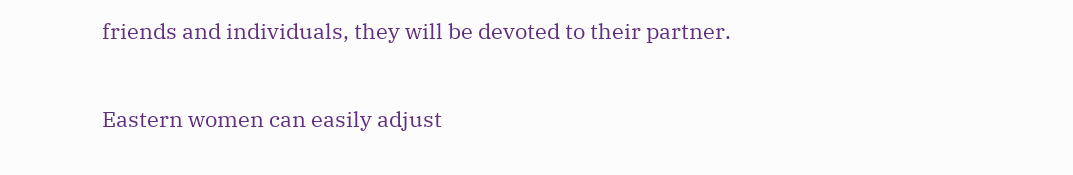friends and individuals, they will be devoted to their partner.

Eastern women can easily adjust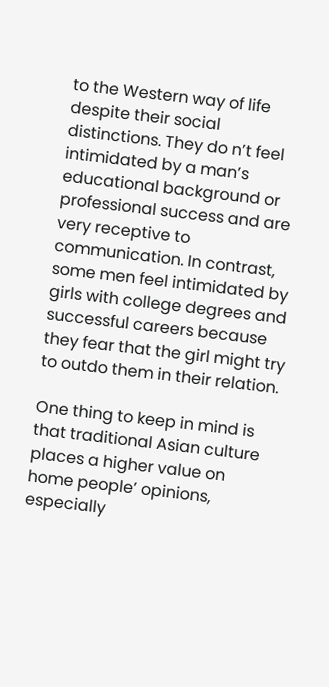to the Western way of life despite their social distinctions. They do n’t feel intimidated by a man’s educational background or professional success and are very receptive to communication. In contrast, some men feel intimidated by girls with college degrees and successful careers because they fear that the girl might try to outdo them in their relation.

One thing to keep in mind is that traditional Asian culture places a higher value on home people’ opinions, especially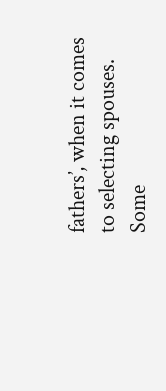fathers’, when it comes to selecting spouses. Some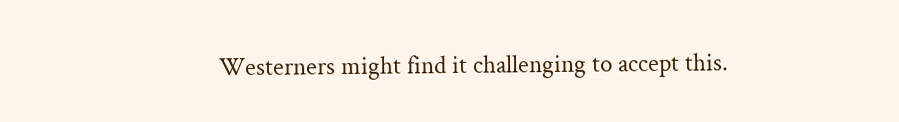Westerners might find it challenging to accept this.